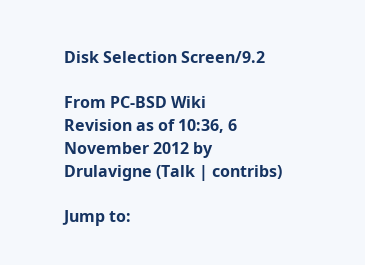Disk Selection Screen/9.2

From PC-BSD Wiki
Revision as of 10:36, 6 November 2012 by Drulavigne (Talk | contribs)

Jump to: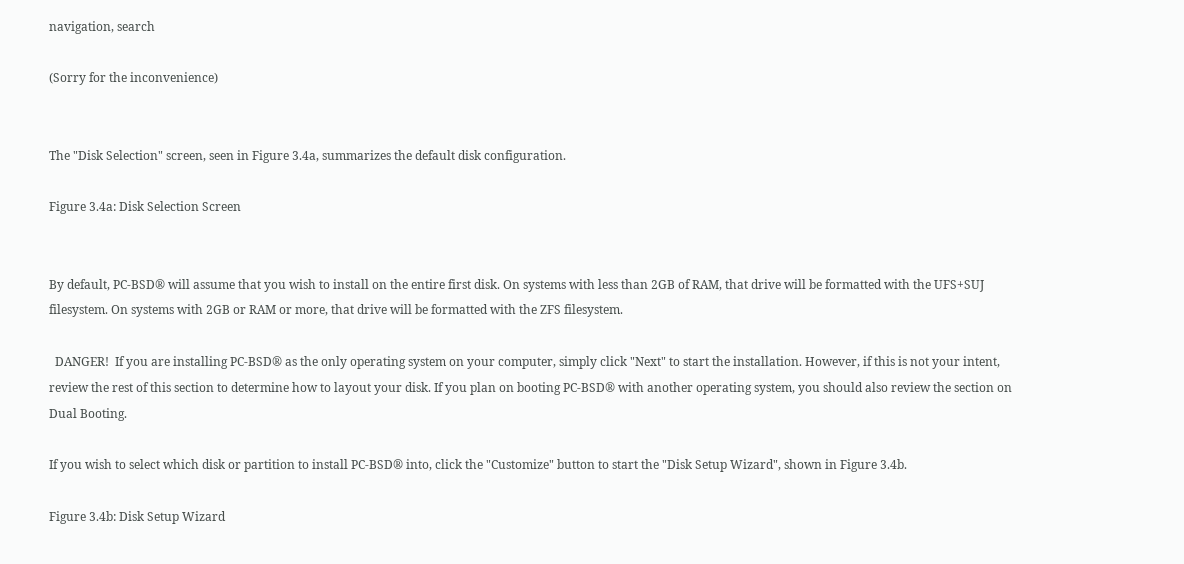navigation, search

(Sorry for the inconvenience)


The "Disk Selection" screen, seen in Figure 3.4a, summarizes the default disk configuration.

Figure 3.4a: Disk Selection Screen


By default, PC-BSD® will assume that you wish to install on the entire first disk. On systems with less than 2GB of RAM, that drive will be formatted with the UFS+SUJ filesystem. On systems with 2GB or RAM or more, that drive will be formatted with the ZFS filesystem.

  DANGER!  If you are installing PC-BSD® as the only operating system on your computer, simply click "Next" to start the installation. However, if this is not your intent, review the rest of this section to determine how to layout your disk. If you plan on booting PC-BSD® with another operating system, you should also review the section on Dual Booting.

If you wish to select which disk or partition to install PC-BSD® into, click the "Customize" button to start the "Disk Setup Wizard", shown in Figure 3.4b.

Figure 3.4b: Disk Setup Wizard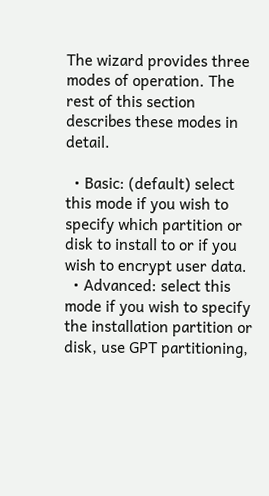The wizard provides three modes of operation. The rest of this section describes these modes in detail.

  • Basic: (default) select this mode if you wish to specify which partition or disk to install to or if you wish to encrypt user data.
  • Advanced: select this mode if you wish to specify the installation partition or disk, use GPT partitioning,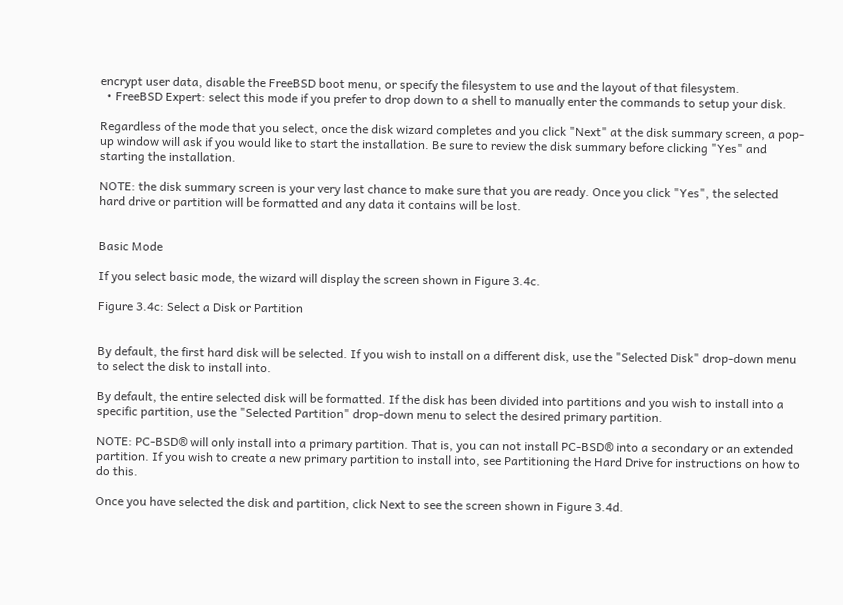encrypt user data, disable the FreeBSD boot menu, or specify the filesystem to use and the layout of that filesystem.
  • FreeBSD Expert: select this mode if you prefer to drop down to a shell to manually enter the commands to setup your disk.

Regardless of the mode that you select, once the disk wizard completes and you click "Next" at the disk summary screen, a pop-up window will ask if you would like to start the installation. Be sure to review the disk summary before clicking "Yes" and starting the installation.

NOTE: the disk summary screen is your very last chance to make sure that you are ready. Once you click "Yes", the selected hard drive or partition will be formatted and any data it contains will be lost.


Basic Mode

If you select basic mode, the wizard will display the screen shown in Figure 3.4c.

Figure 3.4c: Select a Disk or Partition


By default, the first hard disk will be selected. If you wish to install on a different disk, use the "Selected Disk" drop-down menu to select the disk to install into.

By default, the entire selected disk will be formatted. If the disk has been divided into partitions and you wish to install into a specific partition, use the "Selected Partition" drop-down menu to select the desired primary partition.

NOTE: PC-BSD® will only install into a primary partition. That is, you can not install PC-BSD® into a secondary or an extended partition. If you wish to create a new primary partition to install into, see Partitioning the Hard Drive for instructions on how to do this.

Once you have selected the disk and partition, click Next to see the screen shown in Figure 3.4d.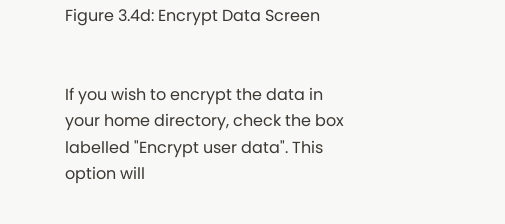Figure 3.4d: Encrypt Data Screen


If you wish to encrypt the data in your home directory, check the box labelled "Encrypt user data". This option will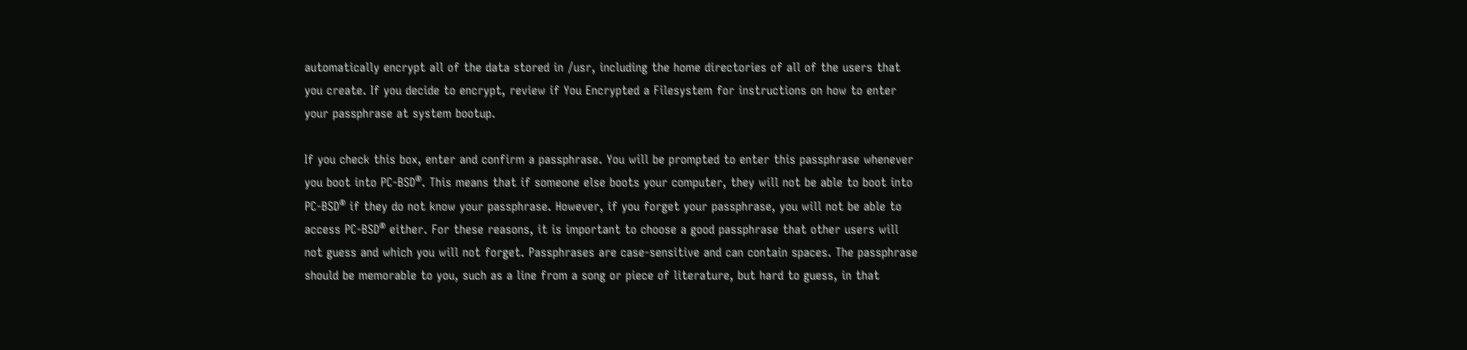automatically encrypt all of the data stored in /usr, including the home directories of all of the users that you create. If you decide to encrypt, review if You Encrypted a Filesystem for instructions on how to enter your passphrase at system bootup.

If you check this box, enter and confirm a passphrase. You will be prompted to enter this passphrase whenever you boot into PC-BSD®. This means that if someone else boots your computer, they will not be able to boot into PC-BSD® if they do not know your passphrase. However, if you forget your passphrase, you will not be able to access PC-BSD® either. For these reasons, it is important to choose a good passphrase that other users will not guess and which you will not forget. Passphrases are case-sensitive and can contain spaces. The passphrase should be memorable to you, such as a line from a song or piece of literature, but hard to guess, in that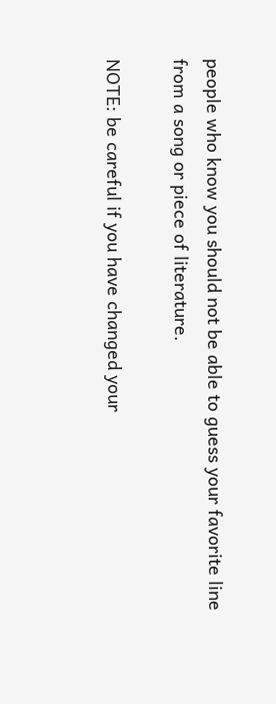people who know you should not be able to guess your favorite line from a song or piece of literature.

NOTE: be careful if you have changed your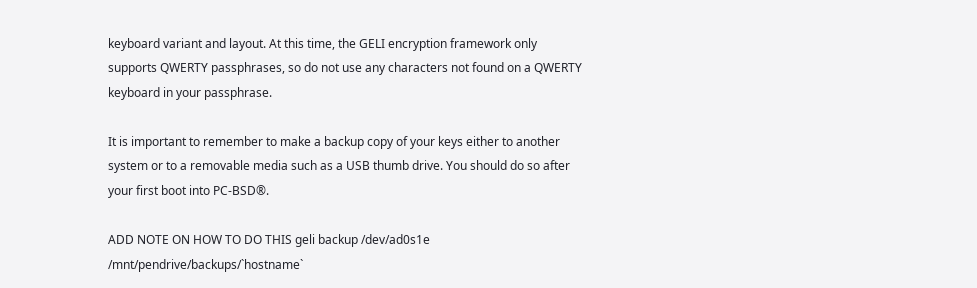keyboard variant and layout. At this time, the GELI encryption framework only supports QWERTY passphrases, so do not use any characters not found on a QWERTY keyboard in your passphrase.

It is important to remember to make a backup copy of your keys either to another system or to a removable media such as a USB thumb drive. You should do so after your first boot into PC-BSD®.

ADD NOTE ON HOW TO DO THIS geli backup /dev/ad0s1e /mnt/pendrive/backups/`hostname`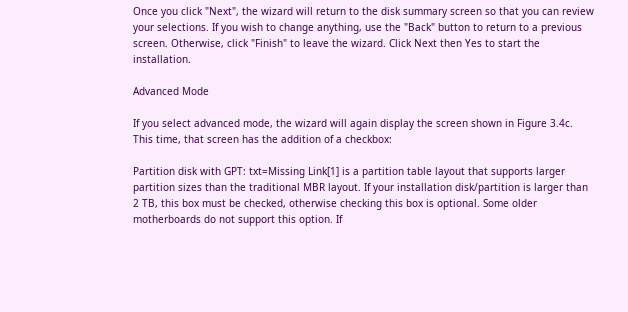Once you click "Next", the wizard will return to the disk summary screen so that you can review your selections. If you wish to change anything, use the "Back" button to return to a previous screen. Otherwise, click "Finish" to leave the wizard. Click Next then Yes to start the installation.

Advanced Mode

If you select advanced mode, the wizard will again display the screen shown in Figure 3.4c. This time, that screen has the addition of a checkbox:

Partition disk with GPT: txt=Missing Link[1] is a partition table layout that supports larger partition sizes than the traditional MBR layout. If your installation disk/partition is larger than 2 TB, this box must be checked, otherwise checking this box is optional. Some older motherboards do not support this option. If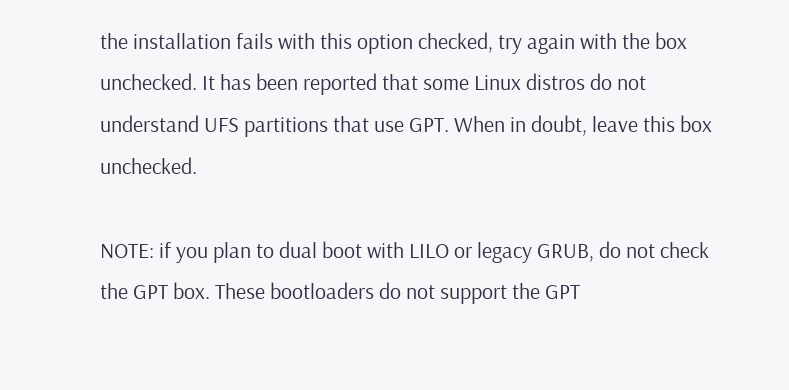the installation fails with this option checked, try again with the box unchecked. It has been reported that some Linux distros do not understand UFS partitions that use GPT. When in doubt, leave this box unchecked.

NOTE: if you plan to dual boot with LILO or legacy GRUB, do not check the GPT box. These bootloaders do not support the GPT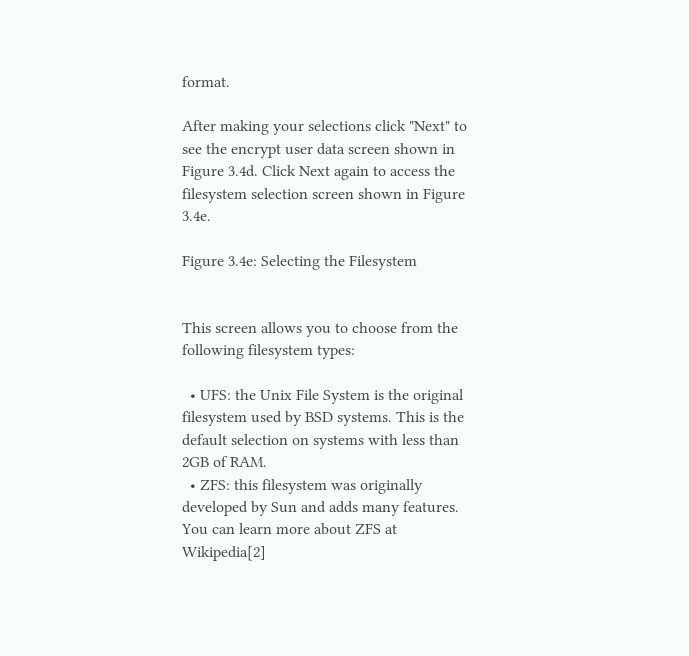format.

After making your selections click "Next" to see the encrypt user data screen shown in Figure 3.4d. Click Next again to access the filesystem selection screen shown in Figure 3.4e.

Figure 3.4e: Selecting the Filesystem


This screen allows you to choose from the following filesystem types:

  • UFS: the Unix File System is the original filesystem used by BSD systems. This is the default selection on systems with less than 2GB of RAM.
  • ZFS: this filesystem was originally developed by Sun and adds many features. You can learn more about ZFS at Wikipedia[2]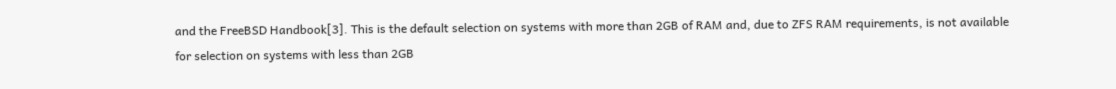and the FreeBSD Handbook[3]. This is the default selection on systems with more than 2GB of RAM and, due to ZFS RAM requirements, is not available for selection on systems with less than 2GB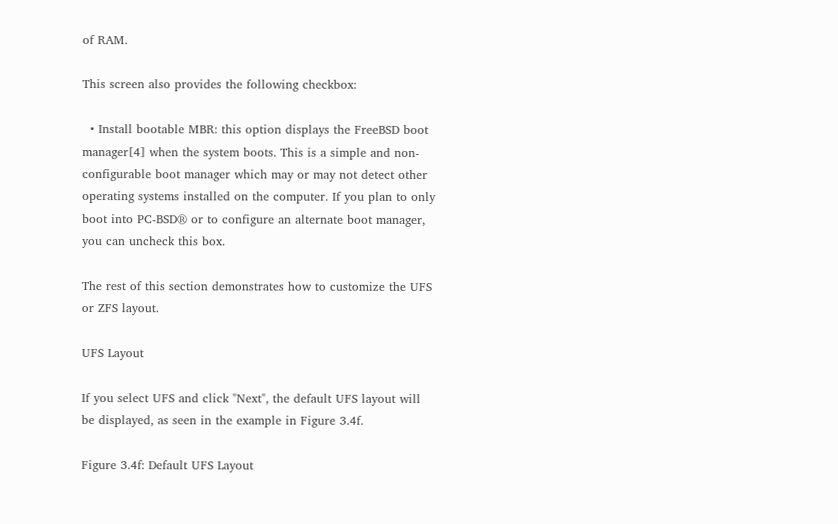of RAM.

This screen also provides the following checkbox:

  • Install bootable MBR: this option displays the FreeBSD boot manager[4] when the system boots. This is a simple and non-configurable boot manager which may or may not detect other operating systems installed on the computer. If you plan to only boot into PC-BSD® or to configure an alternate boot manager, you can uncheck this box.

The rest of this section demonstrates how to customize the UFS or ZFS layout.

UFS Layout

If you select UFS and click "Next", the default UFS layout will be displayed, as seen in the example in Figure 3.4f.

Figure 3.4f: Default UFS Layout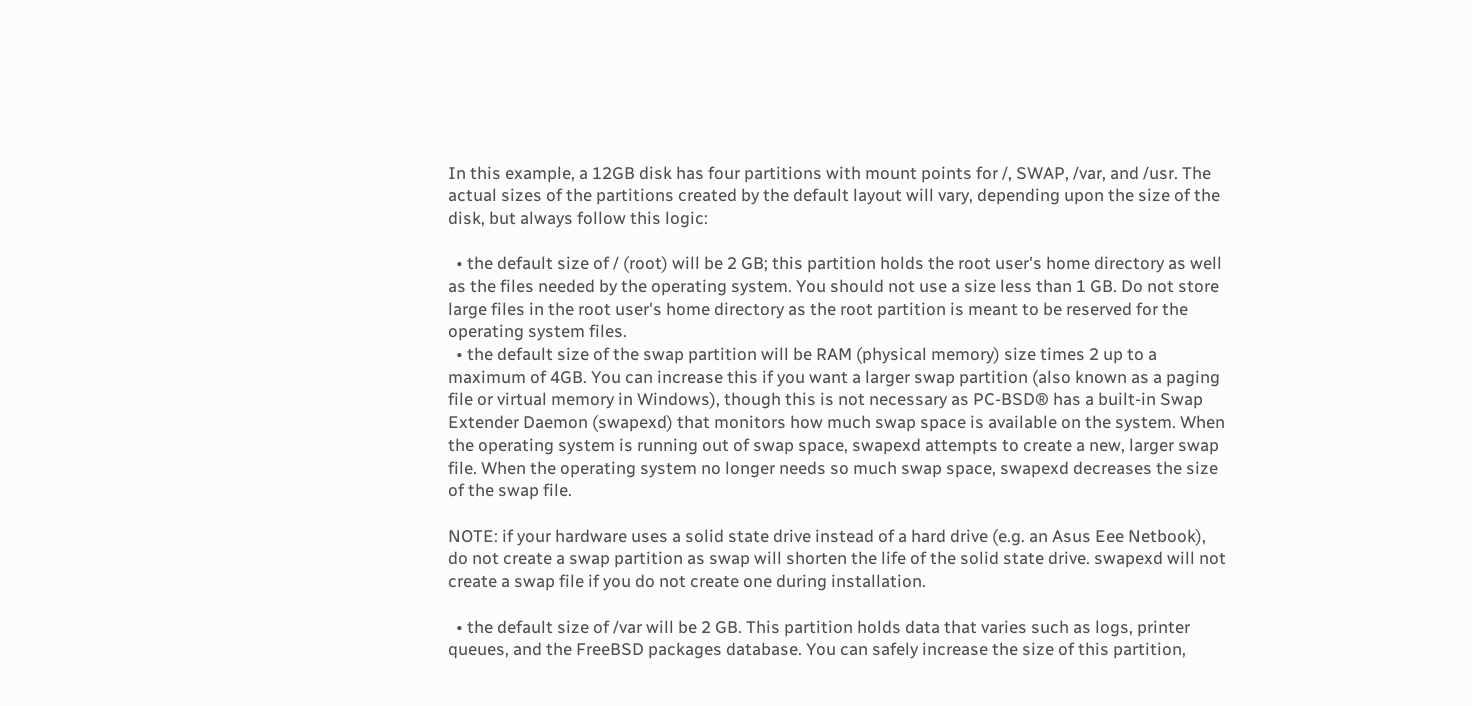In this example, a 12GB disk has four partitions with mount points for /, SWAP, /var, and /usr. The actual sizes of the partitions created by the default layout will vary, depending upon the size of the disk, but always follow this logic:

  • the default size of / (root) will be 2 GB; this partition holds the root user's home directory as well as the files needed by the operating system. You should not use a size less than 1 GB. Do not store large files in the root user's home directory as the root partition is meant to be reserved for the operating system files.
  • the default size of the swap partition will be RAM (physical memory) size times 2 up to a maximum of 4GB. You can increase this if you want a larger swap partition (also known as a paging file or virtual memory in Windows), though this is not necessary as PC-BSD® has a built-in Swap Extender Daemon (swapexd) that monitors how much swap space is available on the system. When the operating system is running out of swap space, swapexd attempts to create a new, larger swap file. When the operating system no longer needs so much swap space, swapexd decreases the size of the swap file.

NOTE: if your hardware uses a solid state drive instead of a hard drive (e.g. an Asus Eee Netbook), do not create a swap partition as swap will shorten the life of the solid state drive. swapexd will not create a swap file if you do not create one during installation.

  • the default size of /var will be 2 GB. This partition holds data that varies such as logs, printer queues, and the FreeBSD packages database. You can safely increase the size of this partition,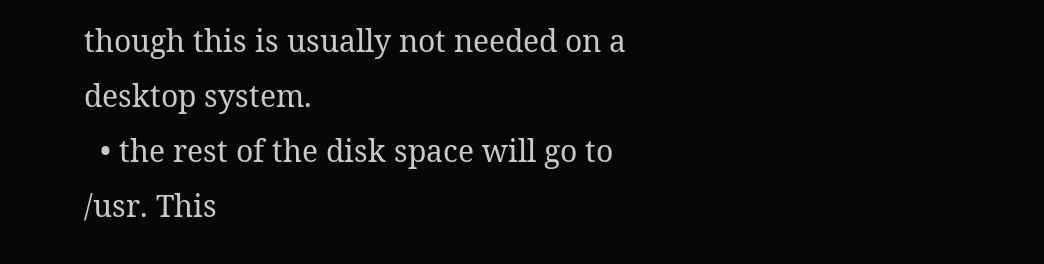though this is usually not needed on a desktop system.
  • the rest of the disk space will go to /usr. This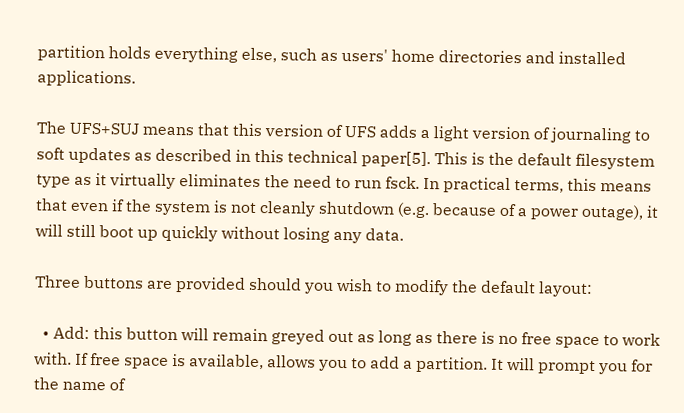partition holds everything else, such as users' home directories and installed applications.

The UFS+SUJ means that this version of UFS adds a light version of journaling to soft updates as described in this technical paper[5]. This is the default filesystem type as it virtually eliminates the need to run fsck. In practical terms, this means that even if the system is not cleanly shutdown (e.g. because of a power outage), it will still boot up quickly without losing any data.

Three buttons are provided should you wish to modify the default layout:

  • Add: this button will remain greyed out as long as there is no free space to work with. If free space is available, allows you to add a partition. It will prompt you for the name of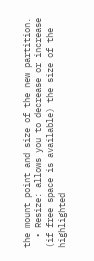the mount point and size of the new partition.
  • Resize: allows you to decrease or increase (if free space is available) the size of the highlighted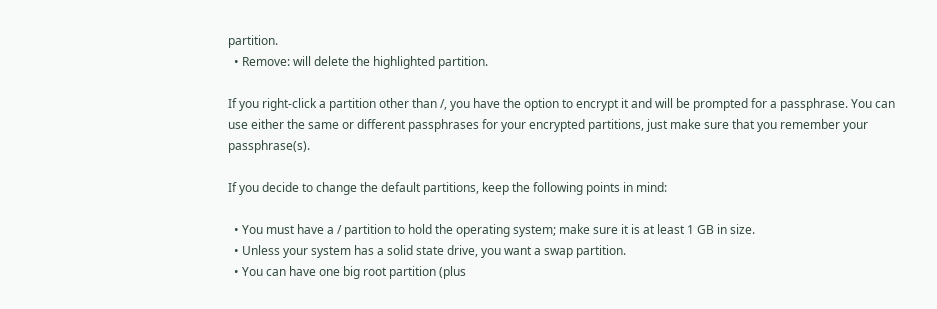partition.
  • Remove: will delete the highlighted partition.

If you right-click a partition other than /, you have the option to encrypt it and will be prompted for a passphrase. You can use either the same or different passphrases for your encrypted partitions, just make sure that you remember your passphrase(s).

If you decide to change the default partitions, keep the following points in mind:

  • You must have a / partition to hold the operating system; make sure it is at least 1 GB in size.
  • Unless your system has a solid state drive, you want a swap partition.
  • You can have one big root partition (plus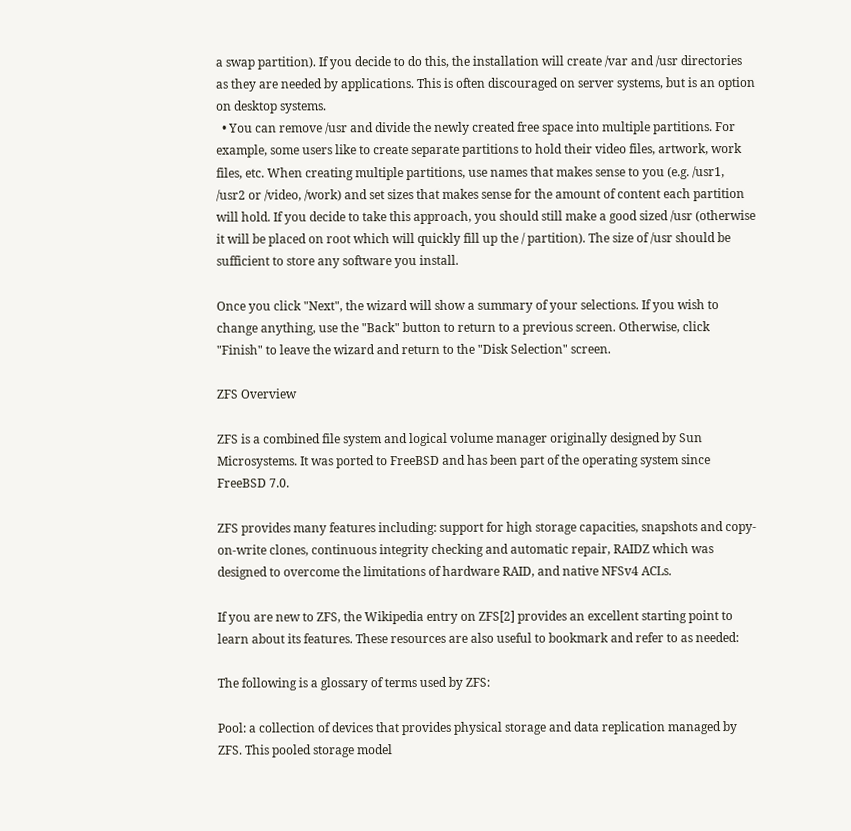a swap partition). If you decide to do this, the installation will create /var and /usr directories as they are needed by applications. This is often discouraged on server systems, but is an option on desktop systems.
  • You can remove /usr and divide the newly created free space into multiple partitions. For example, some users like to create separate partitions to hold their video files, artwork, work files, etc. When creating multiple partitions, use names that makes sense to you (e.g. /usr1, /usr2 or /video, /work) and set sizes that makes sense for the amount of content each partition will hold. If you decide to take this approach, you should still make a good sized /usr (otherwise it will be placed on root which will quickly fill up the / partition). The size of /usr should be sufficient to store any software you install.

Once you click "Next", the wizard will show a summary of your selections. If you wish to change anything, use the "Back" button to return to a previous screen. Otherwise, click "Finish" to leave the wizard and return to the "Disk Selection" screen.

ZFS Overview

ZFS is a combined file system and logical volume manager originally designed by Sun Microsystems. It was ported to FreeBSD and has been part of the operating system since FreeBSD 7.0.

ZFS provides many features including: support for high storage capacities, snapshots and copy-on-write clones, continuous integrity checking and automatic repair, RAIDZ which was designed to overcome the limitations of hardware RAID, and native NFSv4 ACLs.

If you are new to ZFS, the Wikipedia entry on ZFS[2] provides an excellent starting point to learn about its features. These resources are also useful to bookmark and refer to as needed:

The following is a glossary of terms used by ZFS:

Pool: a collection of devices that provides physical storage and data replication managed by ZFS. This pooled storage model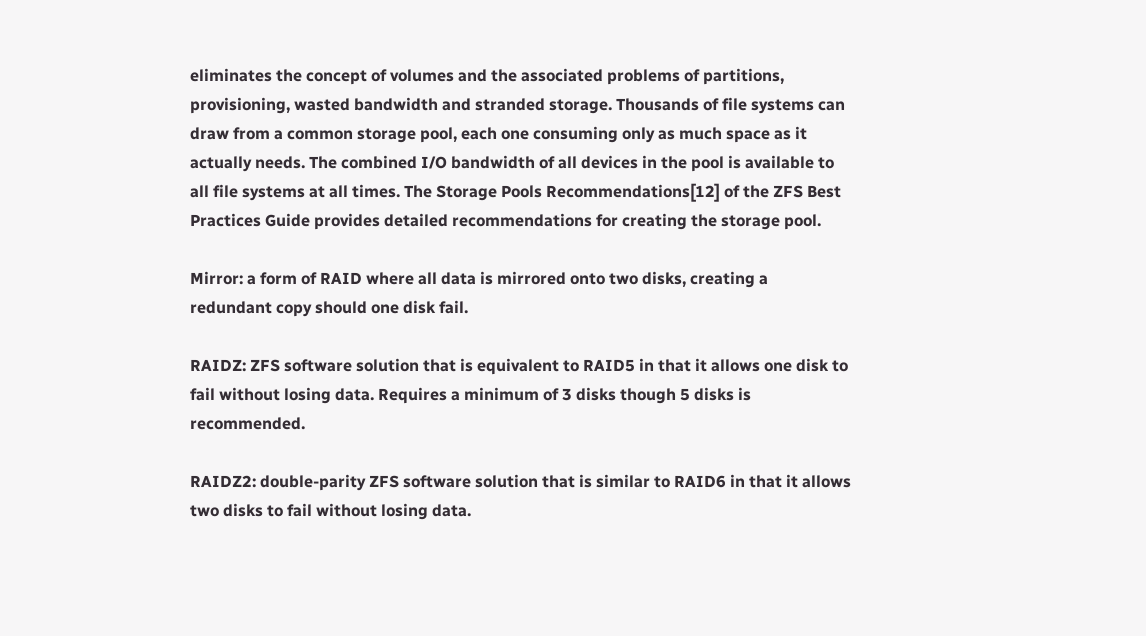eliminates the concept of volumes and the associated problems of partitions, provisioning, wasted bandwidth and stranded storage. Thousands of file systems can draw from a common storage pool, each one consuming only as much space as it actually needs. The combined I/O bandwidth of all devices in the pool is available to all file systems at all times. The Storage Pools Recommendations[12] of the ZFS Best Practices Guide provides detailed recommendations for creating the storage pool.

Mirror: a form of RAID where all data is mirrored onto two disks, creating a redundant copy should one disk fail.

RAIDZ: ZFS software solution that is equivalent to RAID5 in that it allows one disk to fail without losing data. Requires a minimum of 3 disks though 5 disks is recommended.

RAIDZ2: double-parity ZFS software solution that is similar to RAID6 in that it allows two disks to fail without losing data.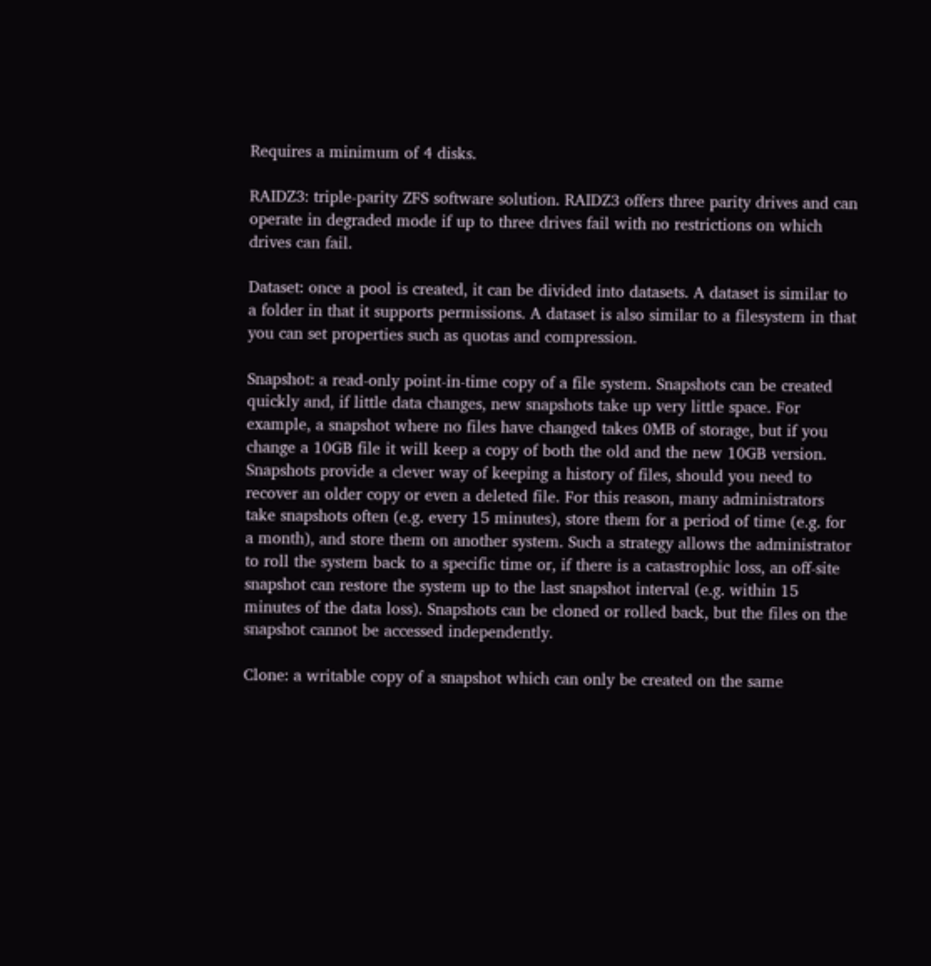Requires a minimum of 4 disks.

RAIDZ3: triple-parity ZFS software solution. RAIDZ3 offers three parity drives and can operate in degraded mode if up to three drives fail with no restrictions on which drives can fail.

Dataset: once a pool is created, it can be divided into datasets. A dataset is similar to a folder in that it supports permissions. A dataset is also similar to a filesystem in that you can set properties such as quotas and compression.

Snapshot: a read-only point-in-time copy of a file system. Snapshots can be created quickly and, if little data changes, new snapshots take up very little space. For example, a snapshot where no files have changed takes 0MB of storage, but if you change a 10GB file it will keep a copy of both the old and the new 10GB version. Snapshots provide a clever way of keeping a history of files, should you need to recover an older copy or even a deleted file. For this reason, many administrators take snapshots often (e.g. every 15 minutes), store them for a period of time (e.g. for a month), and store them on another system. Such a strategy allows the administrator to roll the system back to a specific time or, if there is a catastrophic loss, an off-site snapshot can restore the system up to the last snapshot interval (e.g. within 15 minutes of the data loss). Snapshots can be cloned or rolled back, but the files on the snapshot cannot be accessed independently.

Clone: a writable copy of a snapshot which can only be created on the same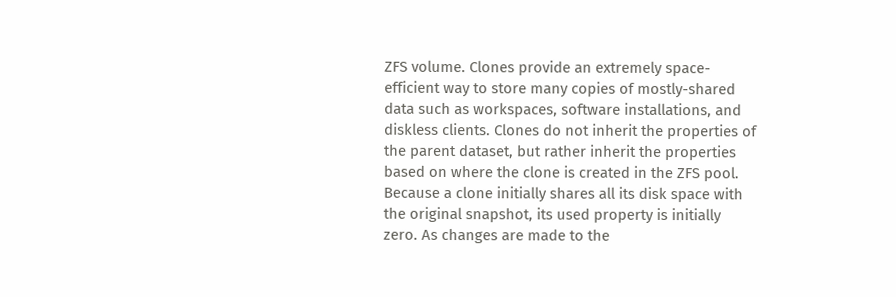ZFS volume. Clones provide an extremely space-efficient way to store many copies of mostly-shared data such as workspaces, software installations, and diskless clients. Clones do not inherit the properties of the parent dataset, but rather inherit the properties based on where the clone is created in the ZFS pool. Because a clone initially shares all its disk space with the original snapshot, its used property is initially zero. As changes are made to the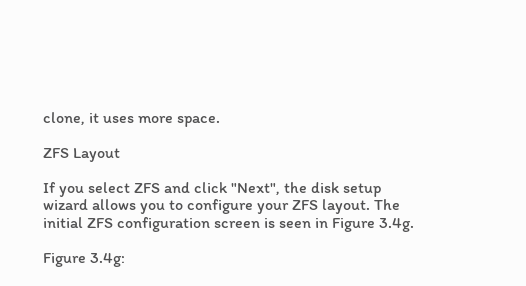clone, it uses more space.

ZFS Layout

If you select ZFS and click "Next", the disk setup wizard allows you to configure your ZFS layout. The initial ZFS configuration screen is seen in Figure 3.4g.

Figure 3.4g: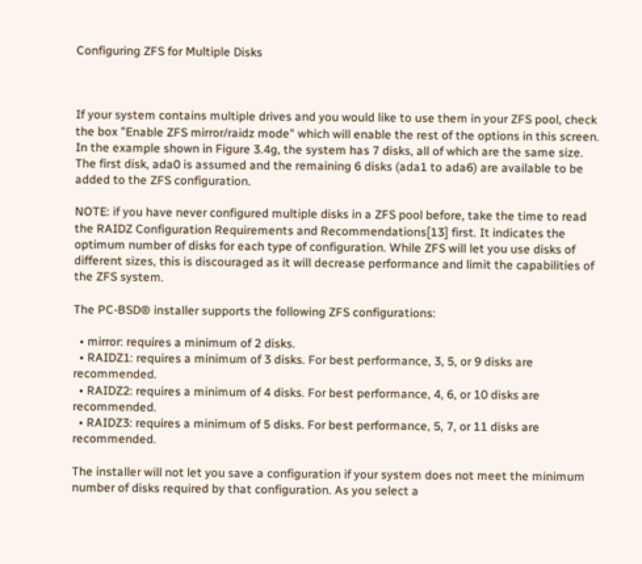Configuring ZFS for Multiple Disks



If your system contains multiple drives and you would like to use them in your ZFS pool, check the box "Enable ZFS mirror/raidz mode" which will enable the rest of the options in this screen. In the example shown in Figure 3.4g, the system has 7 disks, all of which are the same size. The first disk, ada0 is assumed and the remaining 6 disks (ada1 to ada6) are available to be added to the ZFS configuration.

NOTE: if you have never configured multiple disks in a ZFS pool before, take the time to read the RAIDZ Configuration Requirements and Recommendations[13] first. It indicates the optimum number of disks for each type of configuration. While ZFS will let you use disks of different sizes, this is discouraged as it will decrease performance and limit the capabilities of the ZFS system.

The PC-BSD® installer supports the following ZFS configurations:

  • mirror: requires a minimum of 2 disks.
  • RAIDZ1: requires a minimum of 3 disks. For best performance, 3, 5, or 9 disks are recommended.
  • RAIDZ2: requires a minimum of 4 disks. For best performance, 4, 6, or 10 disks are recommended.
  • RAIDZ3: requires a minimum of 5 disks. For best performance, 5, 7, or 11 disks are recommended.

The installer will not let you save a configuration if your system does not meet the minimum number of disks required by that configuration. As you select a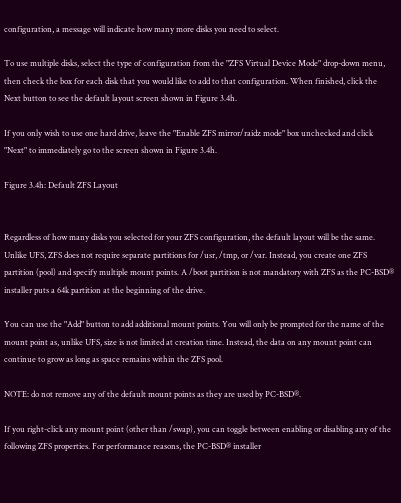configuration, a message will indicate how many more disks you need to select.

To use multiple disks, select the type of configuration from the "ZFS Virtual Device Mode" drop-down menu, then check the box for each disk that you would like to add to that configuration. When finished, click the Next button to see the default layout screen shown in Figure 3.4h.

If you only wish to use one hard drive, leave the "Enable ZFS mirror/raidz mode" box unchecked and click "Next" to immediately go to the screen shown in Figure 3.4h.

Figure 3.4h: Default ZFS Layout


Regardless of how many disks you selected for your ZFS configuration, the default layout will be the same. Unlike UFS, ZFS does not require separate partitions for /usr, /tmp, or /var. Instead, you create one ZFS partition (pool) and specify multiple mount points. A /boot partition is not mandatory with ZFS as the PC-BSD® installer puts a 64k partition at the beginning of the drive.

You can use the "Add" button to add additional mount points. You will only be prompted for the name of the mount point as, unlike UFS, size is not limited at creation time. Instead, the data on any mount point can continue to grow as long as space remains within the ZFS pool.

NOTE: do not remove any of the default mount points as they are used by PC-BSD®.

If you right-click any mount point (other than /swap), you can toggle between enabling or disabling any of the following ZFS properties. For performance reasons, the PC-BSD® installer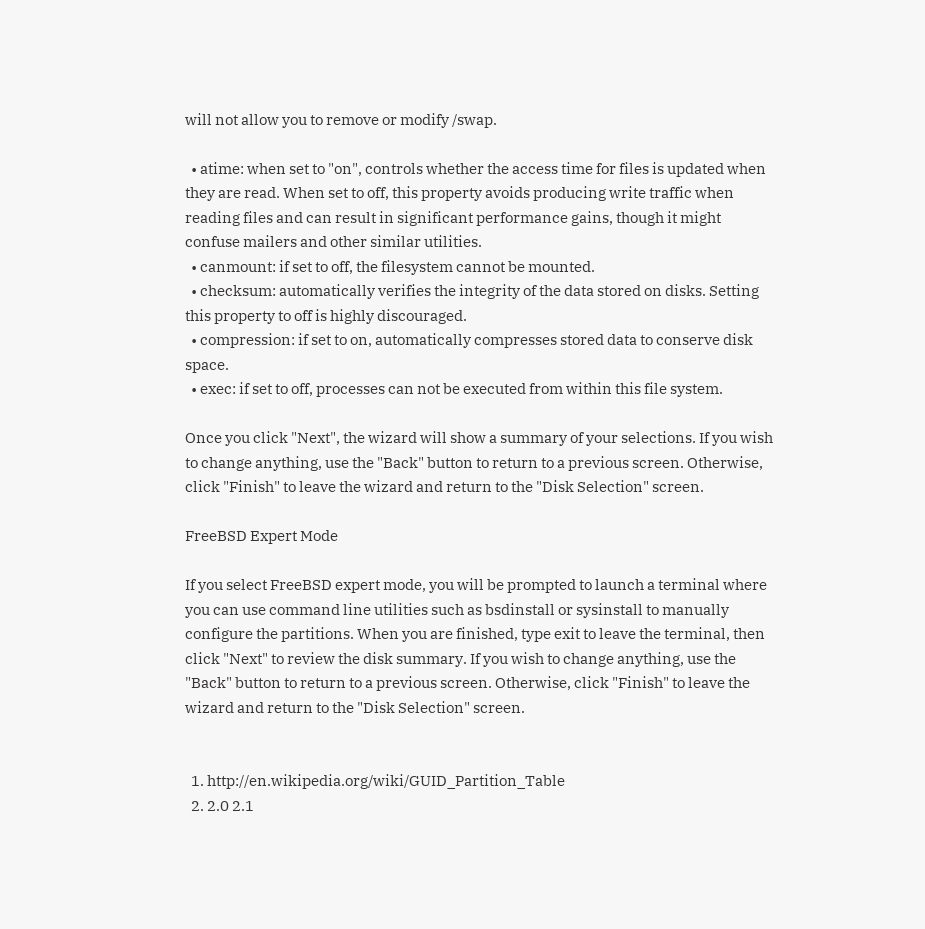will not allow you to remove or modify /swap.

  • atime: when set to "on", controls whether the access time for files is updated when they are read. When set to off, this property avoids producing write traffic when reading files and can result in significant performance gains, though it might confuse mailers and other similar utilities.
  • canmount: if set to off, the filesystem cannot be mounted.
  • checksum: automatically verifies the integrity of the data stored on disks. Setting this property to off is highly discouraged.
  • compression: if set to on, automatically compresses stored data to conserve disk space.
  • exec: if set to off, processes can not be executed from within this file system.

Once you click "Next", the wizard will show a summary of your selections. If you wish to change anything, use the "Back" button to return to a previous screen. Otherwise, click "Finish" to leave the wizard and return to the "Disk Selection" screen.

FreeBSD Expert Mode

If you select FreeBSD expert mode, you will be prompted to launch a terminal where you can use command line utilities such as bsdinstall or sysinstall to manually configure the partitions. When you are finished, type exit to leave the terminal, then click "Next" to review the disk summary. If you wish to change anything, use the "Back" button to return to a previous screen. Otherwise, click "Finish" to leave the wizard and return to the "Disk Selection" screen.


  1. http://en.wikipedia.org/wiki/GUID_Partition_Table
  2. 2.0 2.1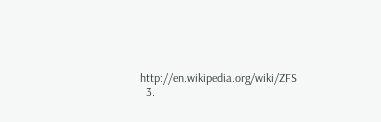http://en.wikipedia.org/wiki/ZFS
  3.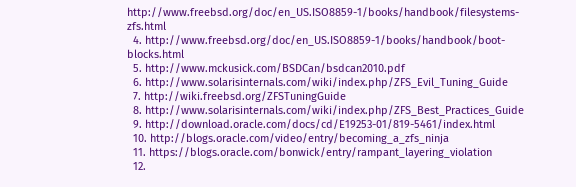http://www.freebsd.org/doc/en_US.ISO8859-1/books/handbook/filesystems-zfs.html
  4. http://www.freebsd.org/doc/en_US.ISO8859-1/books/handbook/boot-blocks.html
  5. http://www.mckusick.com/BSDCan/bsdcan2010.pdf
  6. http://www.solarisinternals.com/wiki/index.php/ZFS_Evil_Tuning_Guide
  7. http://wiki.freebsd.org/ZFSTuningGuide
  8. http://www.solarisinternals.com/wiki/index.php/ZFS_Best_Practices_Guide
  9. http://download.oracle.com/docs/cd/E19253-01/819-5461/index.html
  10. http://blogs.oracle.com/video/entry/becoming_a_zfs_ninja
  11. https://blogs.oracle.com/bonwick/entry/rampant_layering_violation
  12.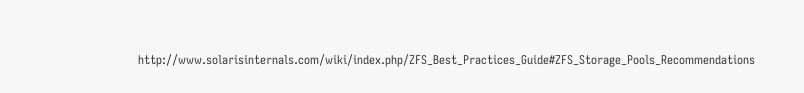http://www.solarisinternals.com/wiki/index.php/ZFS_Best_Practices_Guide#ZFS_Storage_Pools_Recommendations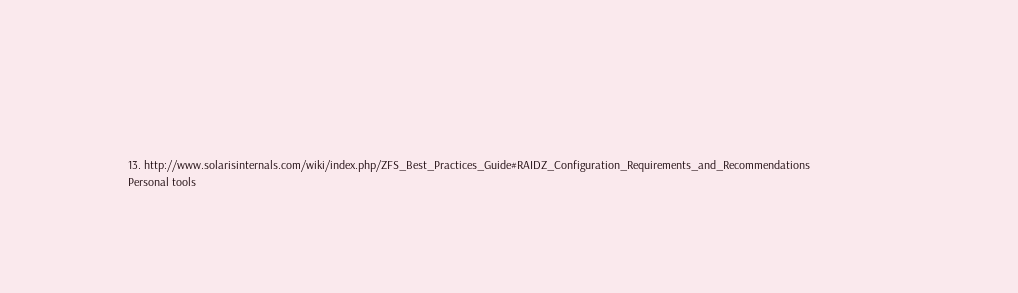13. http://www.solarisinternals.com/wiki/index.php/ZFS_Best_Practices_Guide#RAIDZ_Configuration_Requirements_and_Recommendations
Personal tools